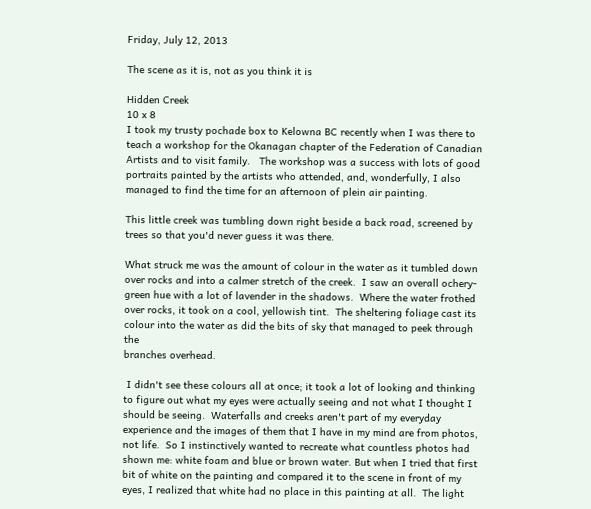Friday, July 12, 2013

The scene as it is, not as you think it is

Hidden Creek
10 x 8
I took my trusty pochade box to Kelowna BC recently when I was there to teach a workshop for the Okanagan chapter of the Federation of Canadian Artists and to visit family.   The workshop was a success with lots of good portraits painted by the artists who attended, and, wonderfully, I also managed to find the time for an afternoon of plein air painting.

This little creek was tumbling down right beside a back road, screened by trees so that you'd never guess it was there.

What struck me was the amount of colour in the water as it tumbled down over rocks and into a calmer stretch of the creek.  I saw an overall ochery-green hue with a lot of lavender in the shadows.  Where the water frothed over rocks, it took on a cool, yellowish tint.  The sheltering foliage cast its colour into the water as did the bits of sky that managed to peek through the
branches overhead.

 I didn't see these colours all at once; it took a lot of looking and thinking to figure out what my eyes were actually seeing and not what I thought I should be seeing.  Waterfalls and creeks aren't part of my everyday experience and the images of them that I have in my mind are from photos, not life.  So I instinctively wanted to recreate what countless photos had shown me: white foam and blue or brown water. But when I tried that first bit of white on the painting and compared it to the scene in front of my eyes, I realized that white had no place in this painting at all.  The light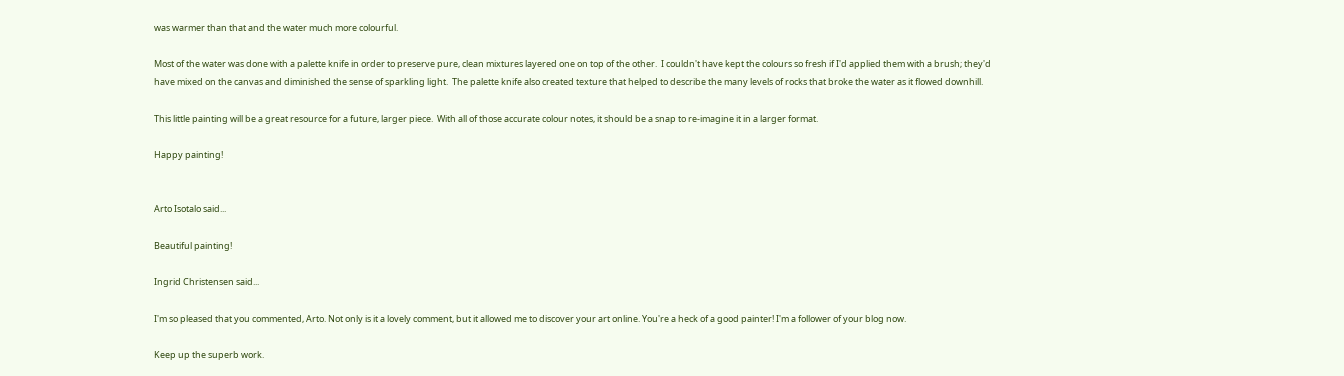was warmer than that and the water much more colourful.

Most of the water was done with a palette knife in order to preserve pure, clean mixtures layered one on top of the other.  I couldn't have kept the colours so fresh if I'd applied them with a brush; they'd have mixed on the canvas and diminished the sense of sparkling light.  The palette knife also created texture that helped to describe the many levels of rocks that broke the water as it flowed downhill.

This little painting will be a great resource for a future, larger piece.  With all of those accurate colour notes, it should be a snap to re-imagine it in a larger format.

Happy painting!


Arto Isotalo said...

Beautiful painting!

Ingrid Christensen said...

I'm so pleased that you commented, Arto. Not only is it a lovely comment, but it allowed me to discover your art online. You're a heck of a good painter! I'm a follower of your blog now.

Keep up the superb work.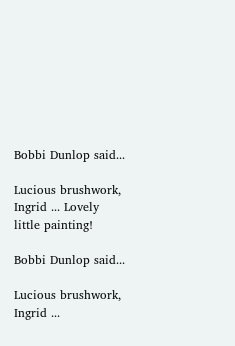Bobbi Dunlop said...

Lucious brushwork, Ingrid ... Lovely little painting!

Bobbi Dunlop said...

Lucious brushwork, Ingrid ...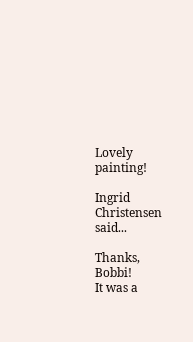Lovely painting!

Ingrid Christensen said...

Thanks, Bobbi!
It was a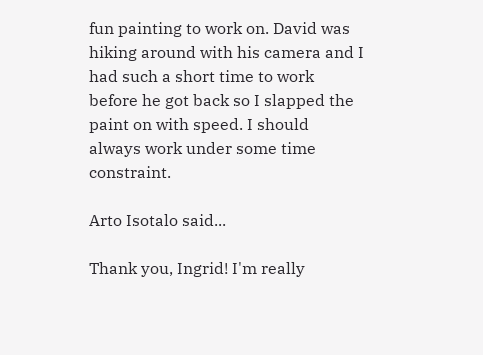fun painting to work on. David was hiking around with his camera and I had such a short time to work before he got back so I slapped the paint on with speed. I should always work under some time constraint.

Arto Isotalo said...

Thank you, Ingrid! I'm really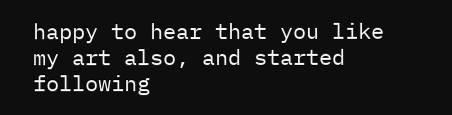happy to hear that you like my art also, and started following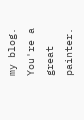my blog. You're a great painter.